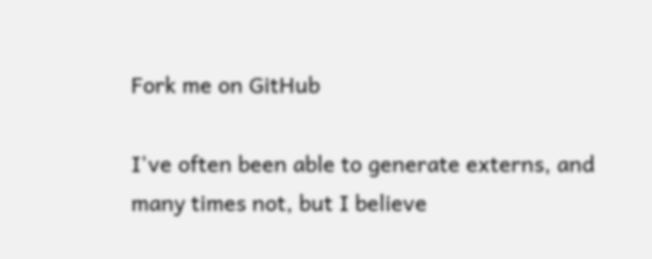Fork me on GitHub

I've often been able to generate externs, and many times not, but I believe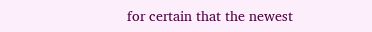for certain that the newest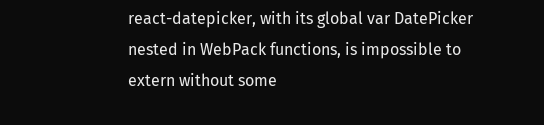react-datepicker, with its global var DatePicker nested in WebPack functions, is impossible to extern without some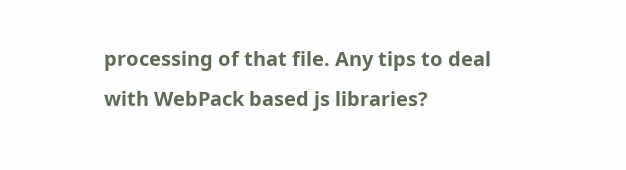processing of that file. Any tips to deal with WebPack based js libraries?